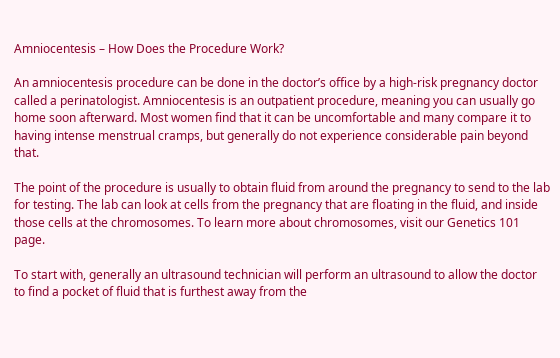Amniocentesis – How Does the Procedure Work?

An amniocentesis procedure can be done in the doctor’s office by a high-risk pregnancy doctor called a perinatologist. Amniocentesis is an outpatient procedure, meaning you can usually go home soon afterward. Most women find that it can be uncomfortable and many compare it to having intense menstrual cramps, but generally do not experience considerable pain beyond that.

The point of the procedure is usually to obtain fluid from around the pregnancy to send to the lab for testing. The lab can look at cells from the pregnancy that are floating in the fluid, and inside those cells at the chromosomes. To learn more about chromosomes, visit our Genetics 101 page.

To start with, generally an ultrasound technician will perform an ultrasound to allow the doctor to find a pocket of fluid that is furthest away from the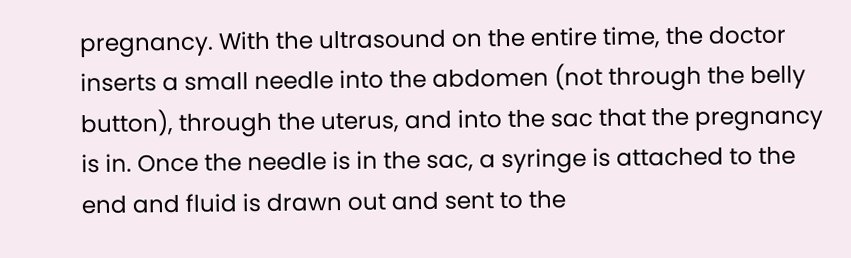pregnancy. With the ultrasound on the entire time, the doctor inserts a small needle into the abdomen (not through the belly button), through the uterus, and into the sac that the pregnancy is in. Once the needle is in the sac, a syringe is attached to the end and fluid is drawn out and sent to the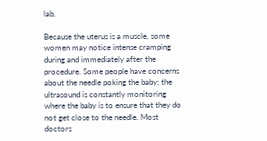lab.

Because the uterus is a muscle, some women may notice intense cramping during and immediately after the procedure. Some people have concerns about the needle poking the baby; the ultrasound is constantly monitoring where the baby is to ensure that they do not get close to the needle. Most doctors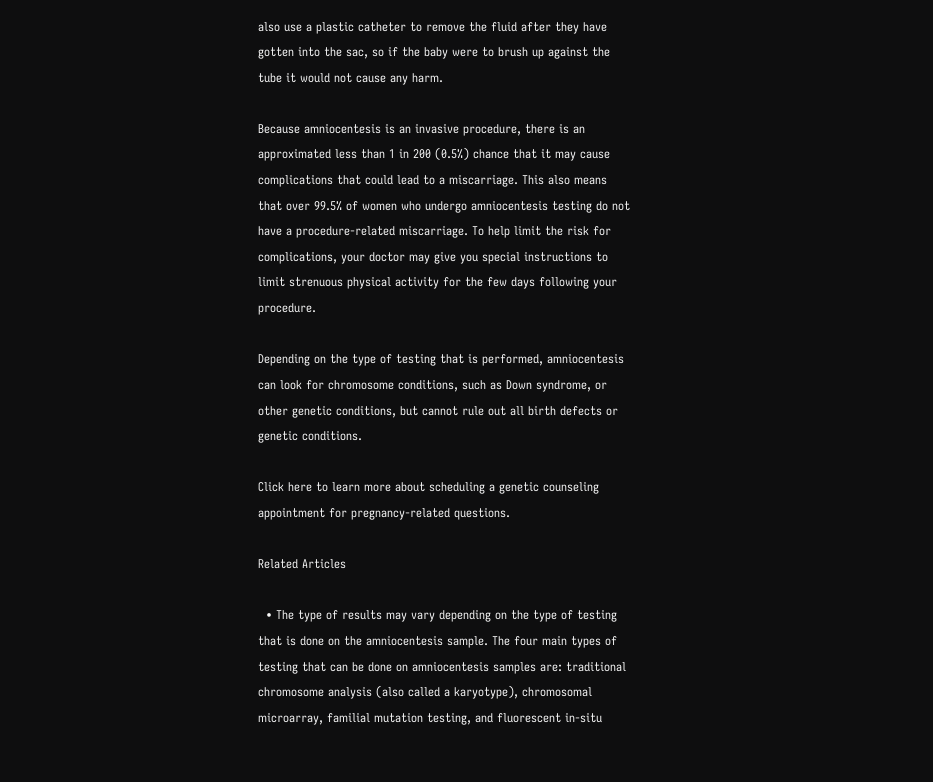also use a plastic catheter to remove the fluid after they have gotten into the sac, so if the baby were to brush up against the tube it would not cause any harm.

Because amniocentesis is an invasive procedure, there is an approximated less than 1 in 200 (0.5%) chance that it may cause complications that could lead to a miscarriage. This also means that over 99.5% of women who undergo amniocentesis testing do not have a procedure-related miscarriage. To help limit the risk for complications, your doctor may give you special instructions to limit strenuous physical activity for the few days following your procedure.

Depending on the type of testing that is performed, amniocentesis can look for chromosome conditions, such as Down syndrome, or other genetic conditions, but cannot rule out all birth defects or genetic conditions.

Click here to learn more about scheduling a genetic counseling appointment for pregnancy-related questions.

Related Articles

  • The type of results may vary depending on the type of testing that is done on the amniocentesis sample. The four main types of testing that can be done on amniocentesis samples are: traditional chromosome analysis (also called a karyotype), chromosomal microarray, familial mutation testing, and fluorescent in-situ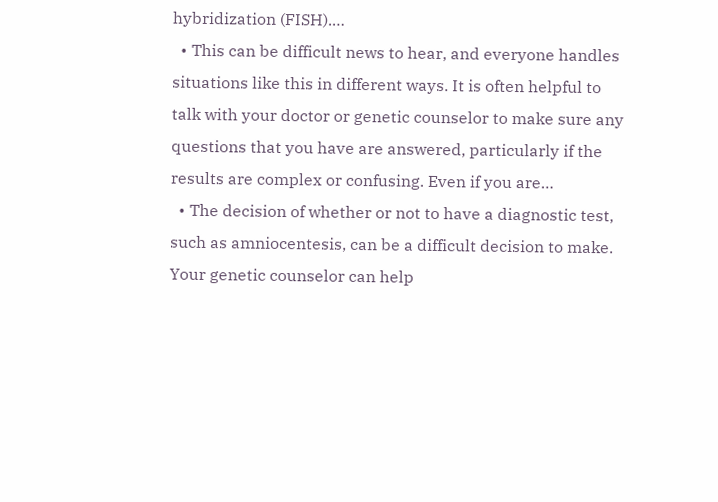hybridization (FISH).…
  • This can be difficult news to hear, and everyone handles situations like this in different ways. It is often helpful to talk with your doctor or genetic counselor to make sure any questions that you have are answered, particularly if the results are complex or confusing. Even if you are…
  • The decision of whether or not to have a diagnostic test, such as amniocentesis, can be a difficult decision to make. Your genetic counselor can help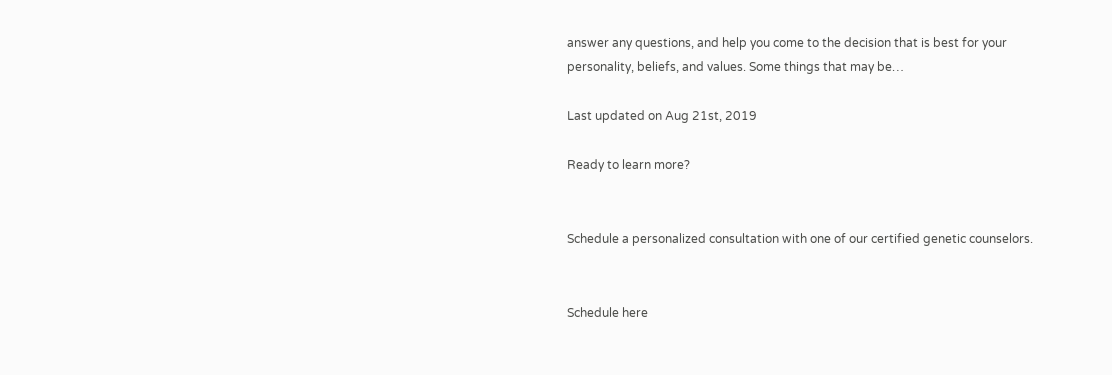answer any questions, and help you come to the decision that is best for your personality, beliefs, and values. Some things that may be…

Last updated on Aug 21st, 2019

Ready to learn more?


Schedule a personalized consultation with one of our certified genetic counselors.


Schedule here